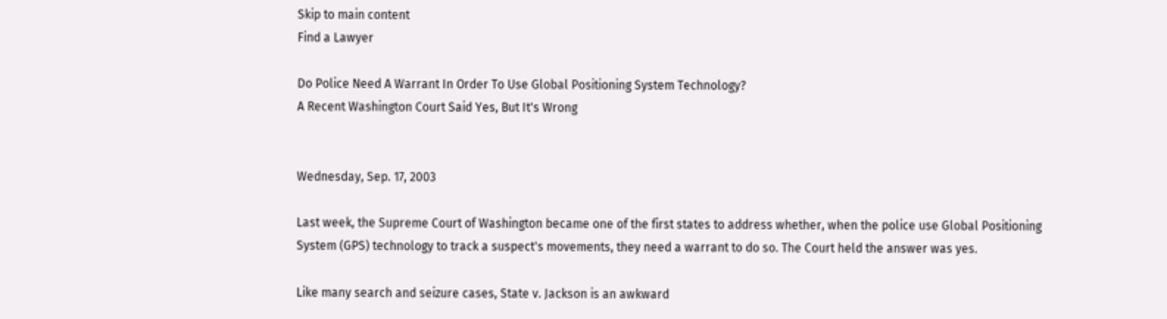Skip to main content
Find a Lawyer

Do Police Need A Warrant In Order To Use Global Positioning System Technology?
A Recent Washington Court Said Yes, But It's Wrong


Wednesday, Sep. 17, 2003

Last week, the Supreme Court of Washington became one of the first states to address whether, when the police use Global Positioning System (GPS) technology to track a suspect's movements, they need a warrant to do so. The Court held the answer was yes.

Like many search and seizure cases, State v. Jackson is an awkward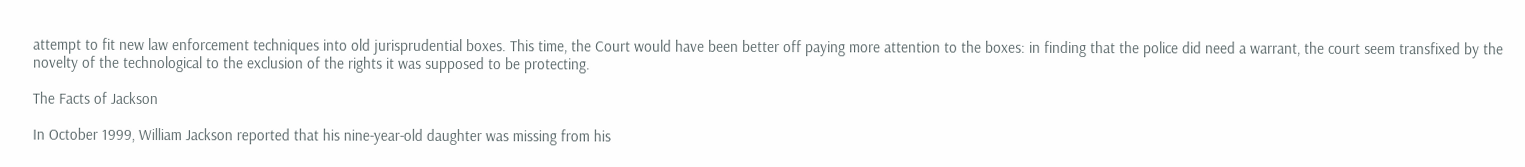attempt to fit new law enforcement techniques into old jurisprudential boxes. This time, the Court would have been better off paying more attention to the boxes: in finding that the police did need a warrant, the court seem transfixed by the novelty of the technological to the exclusion of the rights it was supposed to be protecting.

The Facts of Jackson

In October 1999, William Jackson reported that his nine-year-old daughter was missing from his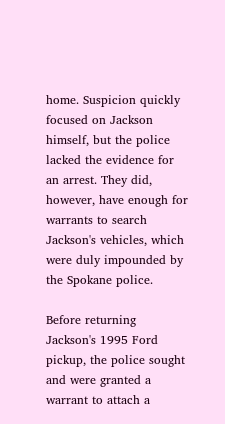home. Suspicion quickly focused on Jackson himself, but the police lacked the evidence for an arrest. They did, however, have enough for warrants to search Jackson's vehicles, which were duly impounded by the Spokane police.

Before returning Jackson's 1995 Ford pickup, the police sought and were granted a warrant to attach a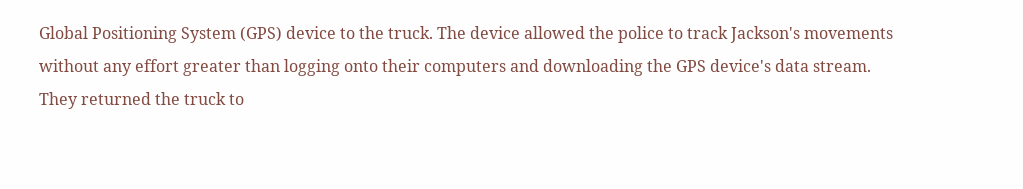Global Positioning System (GPS) device to the truck. The device allowed the police to track Jackson's movements without any effort greater than logging onto their computers and downloading the GPS device's data stream. They returned the truck to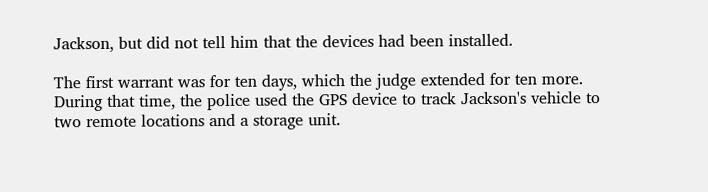Jackson, but did not tell him that the devices had been installed.

The first warrant was for ten days, which the judge extended for ten more. During that time, the police used the GPS device to track Jackson's vehicle to two remote locations and a storage unit.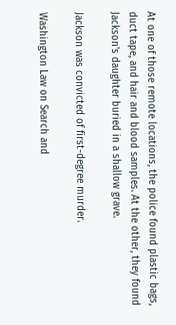At one of those remote locations, the police found plastic bags, duct tape, and hair and blood samples. At the other, they found Jackson's daughter buried in a shallow grave.

Jackson was convicted of first-degree murder.

Washington Law on Search and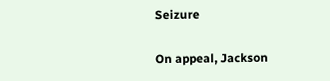Seizure

On appeal, Jackson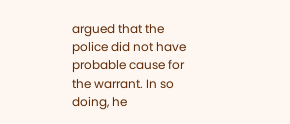argued that the police did not have probable cause for the warrant. In so doing, he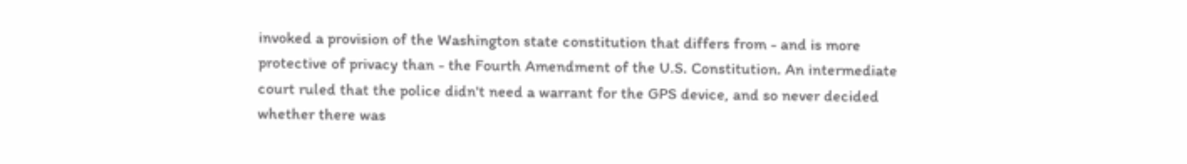invoked a provision of the Washington state constitution that differs from - and is more protective of privacy than - the Fourth Amendment of the U.S. Constitution. An intermediate court ruled that the police didn't need a warrant for the GPS device, and so never decided whether there was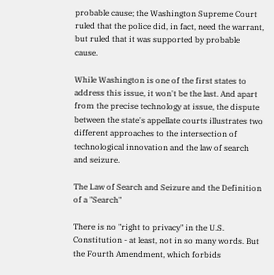probable cause; the Washington Supreme Court ruled that the police did, in fact, need the warrant, but ruled that it was supported by probable cause.

While Washington is one of the first states to address this issue, it won't be the last. And apart from the precise technology at issue, the dispute between the state's appellate courts illustrates two different approaches to the intersection of technological innovation and the law of search and seizure.

The Law of Search and Seizure and the Definition of a "Search"

There is no "right to privacy" in the U.S. Constitution - at least, not in so many words. But the Fourth Amendment, which forbids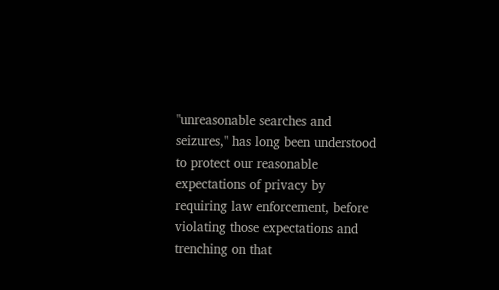"unreasonable searches and seizures," has long been understood to protect our reasonable expectations of privacy by requiring law enforcement, before violating those expectations and trenching on that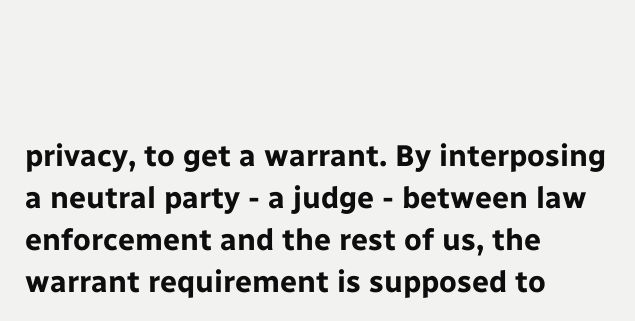privacy, to get a warrant. By interposing a neutral party - a judge - between law enforcement and the rest of us, the warrant requirement is supposed to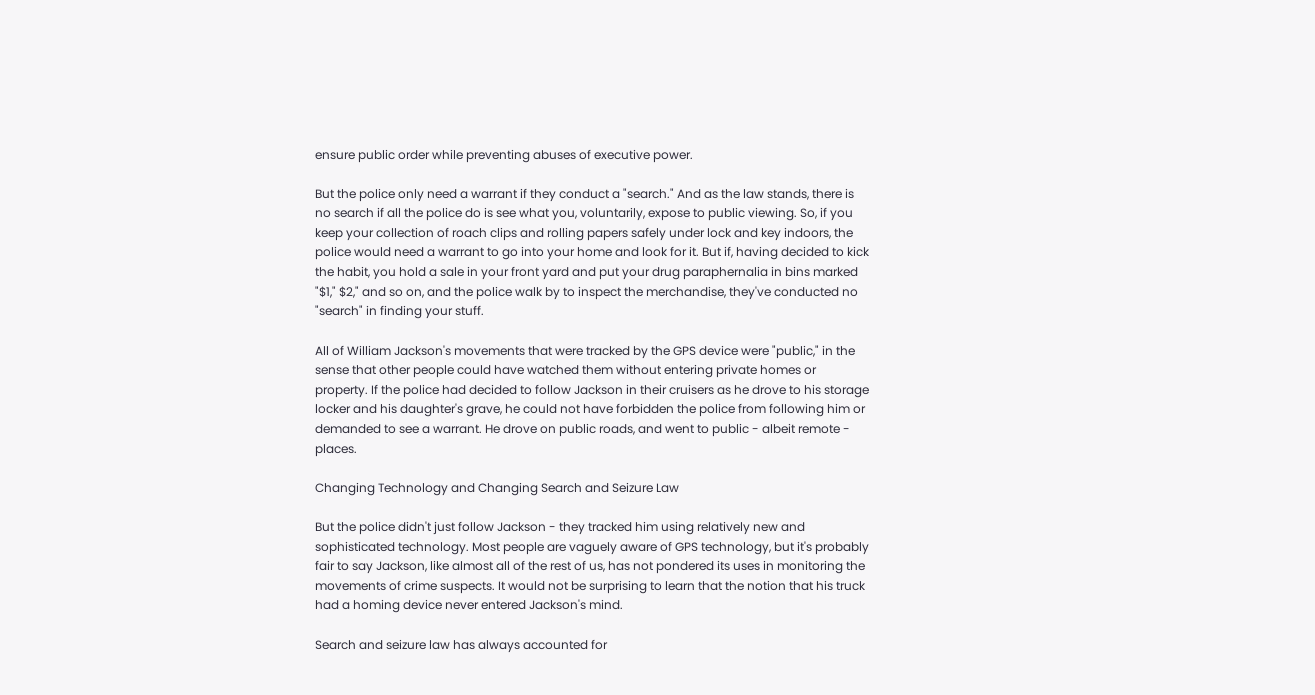ensure public order while preventing abuses of executive power.

But the police only need a warrant if they conduct a "search." And as the law stands, there is no search if all the police do is see what you, voluntarily, expose to public viewing. So, if you keep your collection of roach clips and rolling papers safely under lock and key indoors, the police would need a warrant to go into your home and look for it. But if, having decided to kick the habit, you hold a sale in your front yard and put your drug paraphernalia in bins marked "$1," $2," and so on, and the police walk by to inspect the merchandise, they've conducted no "search" in finding your stuff.

All of William Jackson's movements that were tracked by the GPS device were "public," in the sense that other people could have watched them without entering private homes or property. If the police had decided to follow Jackson in their cruisers as he drove to his storage locker and his daughter's grave, he could not have forbidden the police from following him or demanded to see a warrant. He drove on public roads, and went to public - albeit remote - places.

Changing Technology and Changing Search and Seizure Law

But the police didn't just follow Jackson - they tracked him using relatively new and sophisticated technology. Most people are vaguely aware of GPS technology, but it's probably fair to say Jackson, like almost all of the rest of us, has not pondered its uses in monitoring the movements of crime suspects. It would not be surprising to learn that the notion that his truck had a homing device never entered Jackson's mind.

Search and seizure law has always accounted for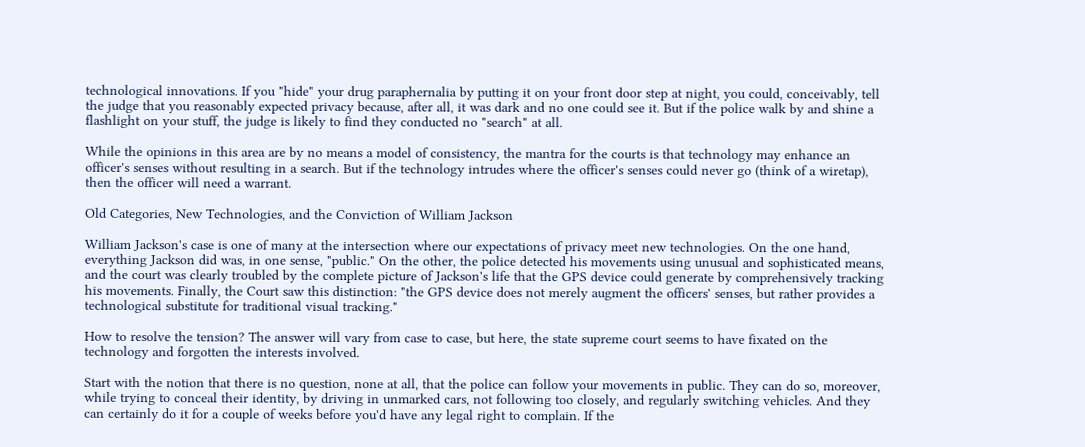technological innovations. If you "hide" your drug paraphernalia by putting it on your front door step at night, you could, conceivably, tell the judge that you reasonably expected privacy because, after all, it was dark and no one could see it. But if the police walk by and shine a flashlight on your stuff, the judge is likely to find they conducted no "search" at all.

While the opinions in this area are by no means a model of consistency, the mantra for the courts is that technology may enhance an officer's senses without resulting in a search. But if the technology intrudes where the officer's senses could never go (think of a wiretap), then the officer will need a warrant.

Old Categories, New Technologies, and the Conviction of William Jackson

William Jackson's case is one of many at the intersection where our expectations of privacy meet new technologies. On the one hand, everything Jackson did was, in one sense, "public." On the other, the police detected his movements using unusual and sophisticated means, and the court was clearly troubled by the complete picture of Jackson's life that the GPS device could generate by comprehensively tracking his movements. Finally, the Court saw this distinction: "the GPS device does not merely augment the officers' senses, but rather provides a technological substitute for traditional visual tracking."

How to resolve the tension? The answer will vary from case to case, but here, the state supreme court seems to have fixated on the technology and forgotten the interests involved.

Start with the notion that there is no question, none at all, that the police can follow your movements in public. They can do so, moreover, while trying to conceal their identity, by driving in unmarked cars, not following too closely, and regularly switching vehicles. And they can certainly do it for a couple of weeks before you'd have any legal right to complain. If the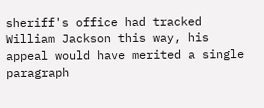sheriff's office had tracked William Jackson this way, his appeal would have merited a single paragraph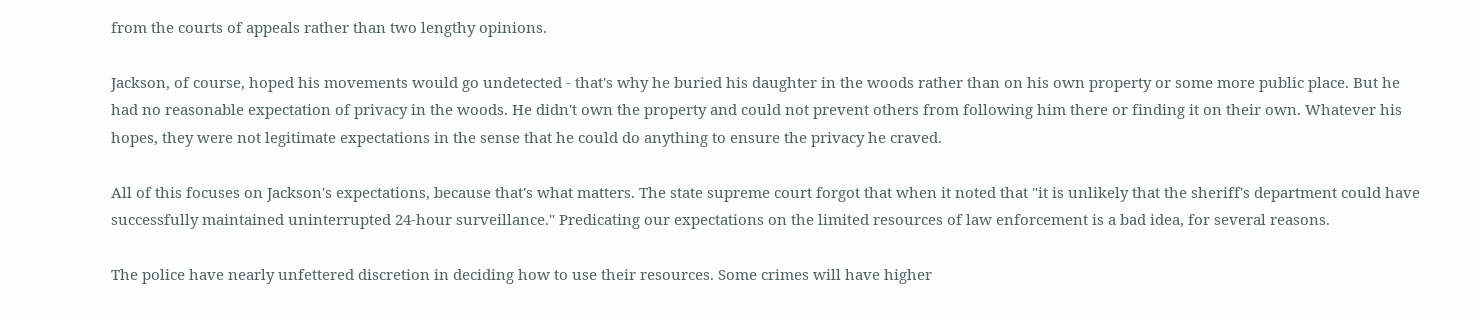from the courts of appeals rather than two lengthy opinions.

Jackson, of course, hoped his movements would go undetected - that's why he buried his daughter in the woods rather than on his own property or some more public place. But he had no reasonable expectation of privacy in the woods. He didn't own the property and could not prevent others from following him there or finding it on their own. Whatever his hopes, they were not legitimate expectations in the sense that he could do anything to ensure the privacy he craved.

All of this focuses on Jackson's expectations, because that's what matters. The state supreme court forgot that when it noted that "it is unlikely that the sheriff's department could have successfully maintained uninterrupted 24-hour surveillance." Predicating our expectations on the limited resources of law enforcement is a bad idea, for several reasons.

The police have nearly unfettered discretion in deciding how to use their resources. Some crimes will have higher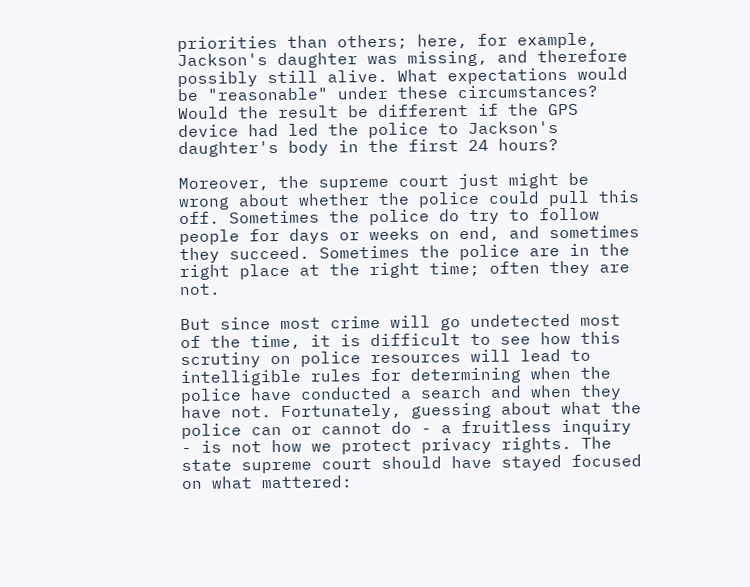priorities than others; here, for example, Jackson's daughter was missing, and therefore possibly still alive. What expectations would be "reasonable" under these circumstances? Would the result be different if the GPS device had led the police to Jackson's daughter's body in the first 24 hours?

Moreover, the supreme court just might be wrong about whether the police could pull this off. Sometimes the police do try to follow people for days or weeks on end, and sometimes they succeed. Sometimes the police are in the right place at the right time; often they are not.

But since most crime will go undetected most of the time, it is difficult to see how this scrutiny on police resources will lead to intelligible rules for determining when the police have conducted a search and when they have not. Fortunately, guessing about what the police can or cannot do - a fruitless inquiry - is not how we protect privacy rights. The state supreme court should have stayed focused on what mattered: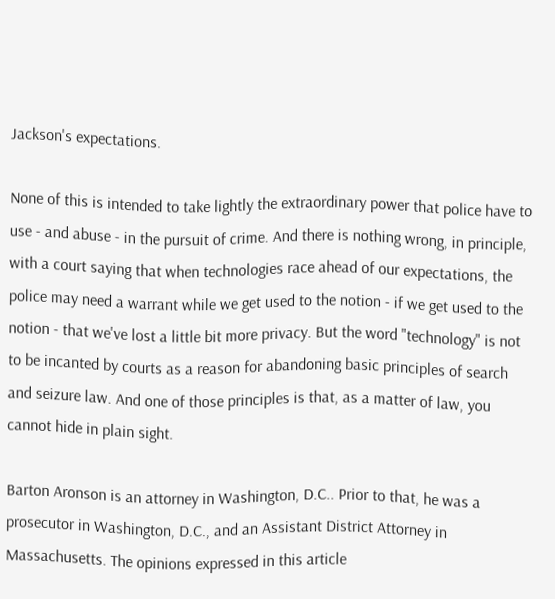Jackson's expectations.

None of this is intended to take lightly the extraordinary power that police have to use - and abuse - in the pursuit of crime. And there is nothing wrong, in principle, with a court saying that when technologies race ahead of our expectations, the police may need a warrant while we get used to the notion - if we get used to the notion - that we've lost a little bit more privacy. But the word "technology" is not to be incanted by courts as a reason for abandoning basic principles of search and seizure law. And one of those principles is that, as a matter of law, you cannot hide in plain sight.

Barton Aronson is an attorney in Washington, D.C.. Prior to that, he was a prosecutor in Washington, D.C., and an Assistant District Attorney in Massachusetts. The opinions expressed in this article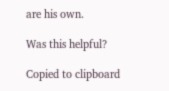are his own.

Was this helpful?

Copied to clipboard